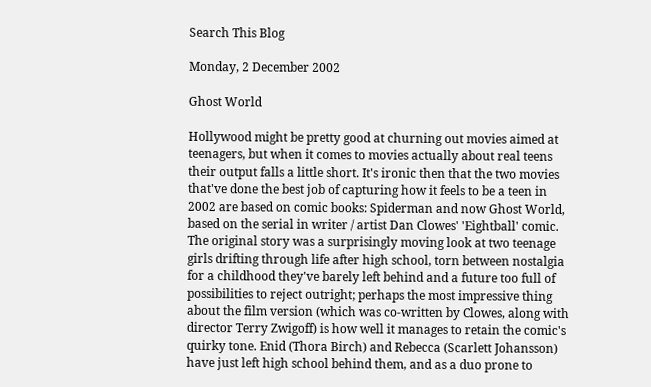Search This Blog

Monday, 2 December 2002

Ghost World

Hollywood might be pretty good at churning out movies aimed at teenagers, but when it comes to movies actually about real teens their output falls a little short. It's ironic then that the two movies that've done the best job of capturing how it feels to be a teen in 2002 are based on comic books: Spiderman and now Ghost World, based on the serial in writer / artist Dan Clowes' 'Eightball' comic. The original story was a surprisingly moving look at two teenage girls drifting through life after high school, torn between nostalgia for a childhood they've barely left behind and a future too full of possibilities to reject outright; perhaps the most impressive thing about the film version (which was co-written by Clowes, along with director Terry Zwigoff) is how well it manages to retain the comic's quirky tone. Enid (Thora Birch) and Rebecca (Scarlett Johansson) have just left high school behind them, and as a duo prone to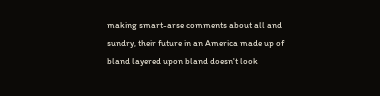making smart-arse comments about all and sundry, their future in an America made up of bland layered upon bland doesn't look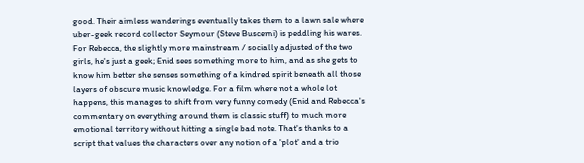good. Their aimless wanderings eventually takes them to a lawn sale where uber-geek record collector Seymour (Steve Buscemi) is peddling his wares. For Rebecca, the slightly more mainstream / socially adjusted of the two girls, he's just a geek; Enid sees something more to him, and as she gets to know him better she senses something of a kindred spirit beneath all those layers of obscure music knowledge. For a film where not a whole lot happens, this manages to shift from very funny comedy (Enid and Rebecca's commentary on everything around them is classic stuff) to much more emotional territory without hitting a single bad note. That's thanks to a script that values the characters over any notion of a 'plot' and a trio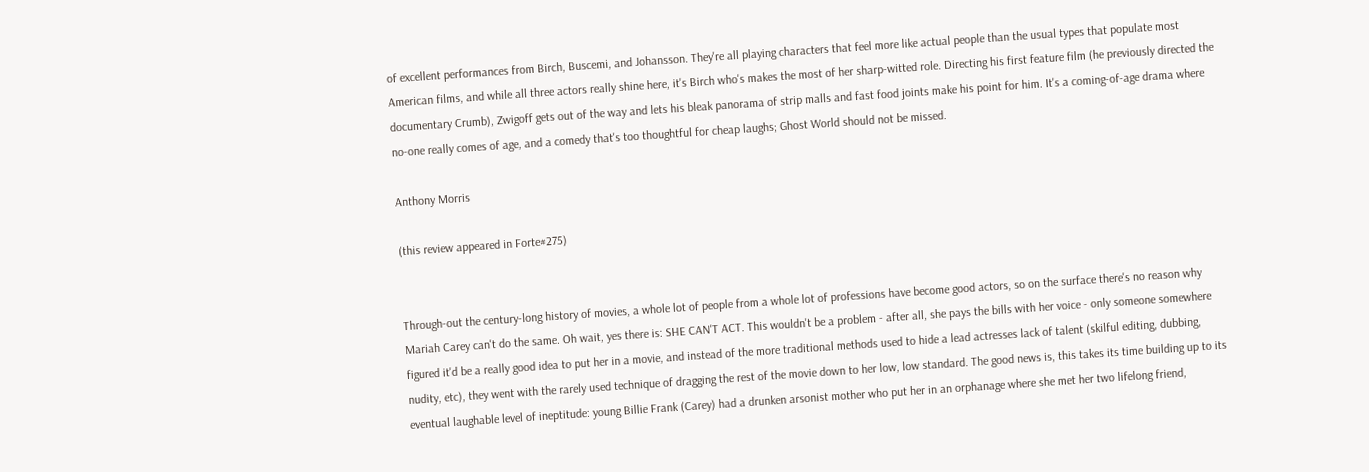of excellent performances from Birch, Buscemi, and Johansson. They're all playing characters that feel more like actual people than the usual types that populate most American films, and while all three actors really shine here, it's Birch who's makes the most of her sharp-witted role. Directing his first feature film (he previously directed the documentary Crumb), Zwigoff gets out of the way and lets his bleak panorama of strip malls and fast food joints make his point for him. It's a coming-of-age drama where no-one really comes of age, and a comedy that's too thoughtful for cheap laughs; Ghost World should not be missed.

Anthony Morris

(this review appeared in Forte#275)


Through-out the century-long history of movies, a whole lot of people from a whole lot of professions have become good actors, so on the surface there's no reason why Mariah Carey can't do the same. Oh wait, yes there is: SHE CAN'T ACT. This wouldn't be a problem - after all, she pays the bills with her voice - only someone somewhere figured it'd be a really good idea to put her in a movie, and instead of the more traditional methods used to hide a lead actresses lack of talent (skilful editing, dubbing, nudity, etc), they went with the rarely used technique of dragging the rest of the movie down to her low, low standard. The good news is, this takes its time building up to its eventual laughable level of ineptitude: young Billie Frank (Carey) had a drunken arsonist mother who put her in an orphanage where she met her two lifelong friend,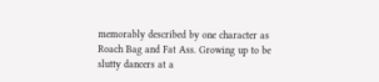memorably described by one character as Roach Bag and Fat Ass. Growing up to be slutty dancers at a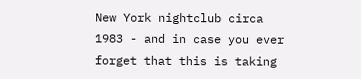New York nightclub circa 1983 - and in case you ever forget that this is taking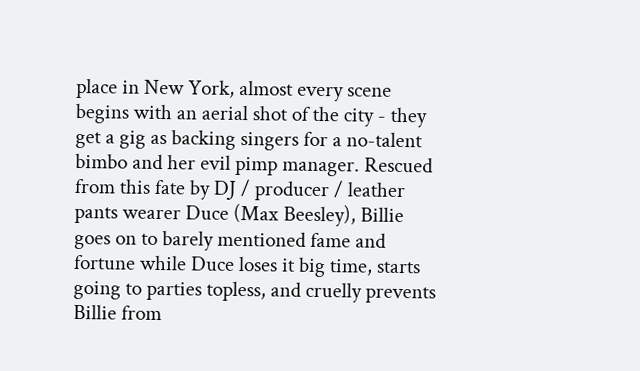place in New York, almost every scene begins with an aerial shot of the city - they get a gig as backing singers for a no-talent bimbo and her evil pimp manager. Rescued from this fate by DJ / producer / leather pants wearer Duce (Max Beesley), Billie goes on to barely mentioned fame and fortune while Duce loses it big time, starts going to parties topless, and cruelly prevents Billie from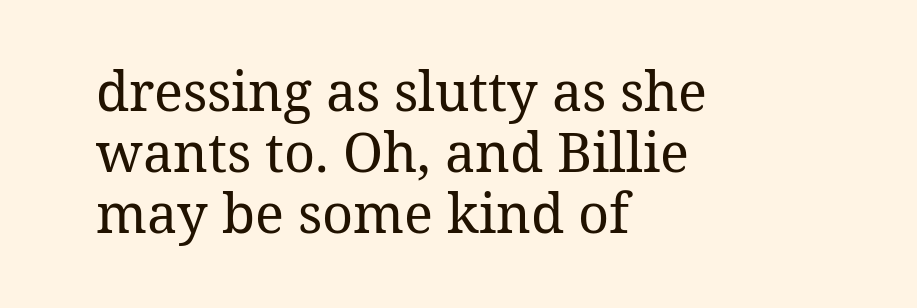dressing as slutty as she wants to. Oh, and Billie may be some kind of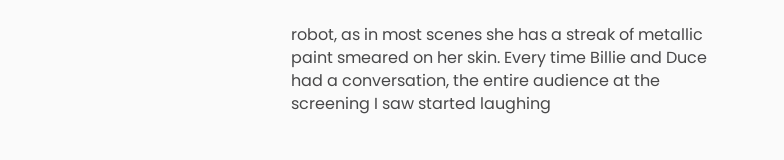robot, as in most scenes she has a streak of metallic paint smeared on her skin. Every time Billie and Duce had a conversation, the entire audience at the screening I saw started laughing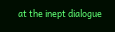at the inept dialogue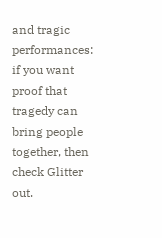and tragic performances: if you want proof that tragedy can bring people together, then check Glitter out.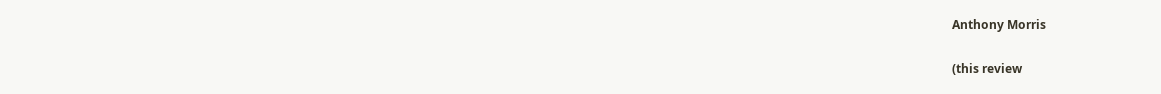Anthony Morris

(this review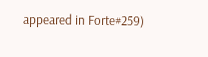appeared in Forte#259)